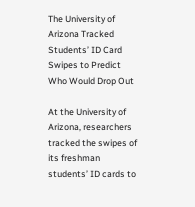The University of Arizona Tracked Students’ ID Card Swipes to Predict Who Would Drop Out

At the University of Arizona, researchers tracked the swipes of its freshman students’ ID cards to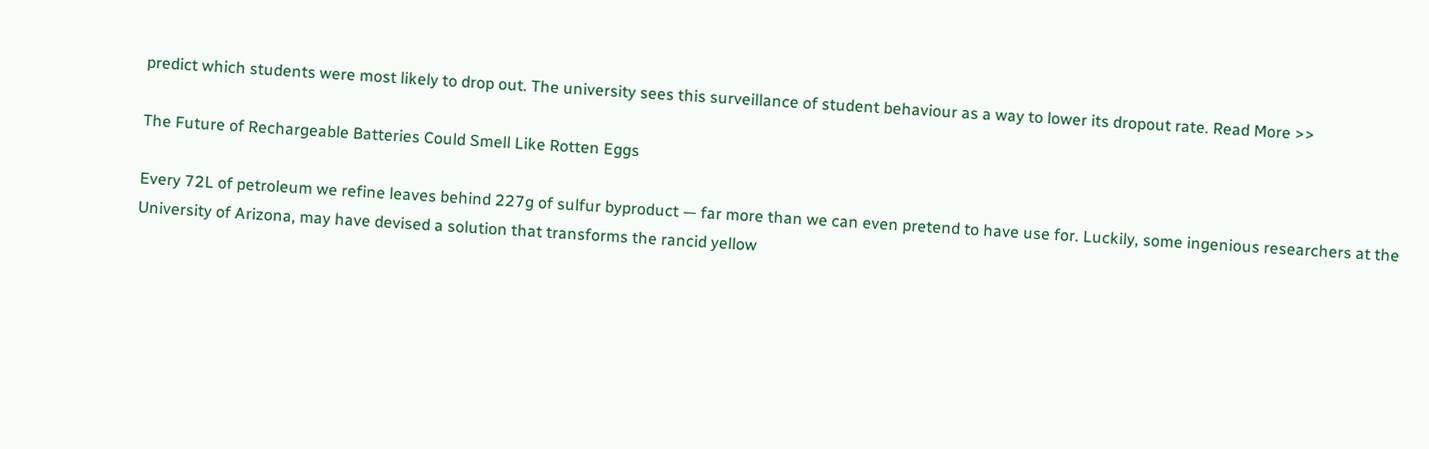predict which students were most likely to drop out. The university sees this surveillance of student behaviour as a way to lower its dropout rate. Read More >>

The Future of Rechargeable Batteries Could Smell Like Rotten Eggs

Every 72L of petroleum we refine leaves behind 227g of sulfur byproduct — far more than we can even pretend to have use for. Luckily, some ingenious researchers at the University of Arizona, may have devised a solution that transforms the rancid yellow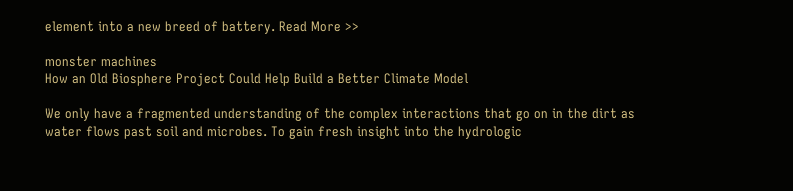element into a new breed of battery. Read More >>

monster machines
How an Old Biosphere Project Could Help Build a Better Climate Model

We only have a fragmented understanding of the complex interactions that go on in the dirt as water flows past soil and microbes. To gain fresh insight into the hydrologic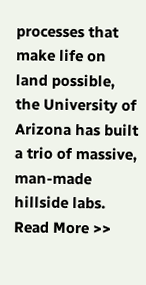processes that make life on land possible, the University of Arizona has built a trio of massive, man-made hillside labs. Read More >>